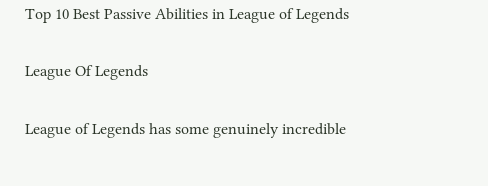Top 10 Best Passive Abilities in League of Legends

League Of Legends

League of Legends has some genuinely incredible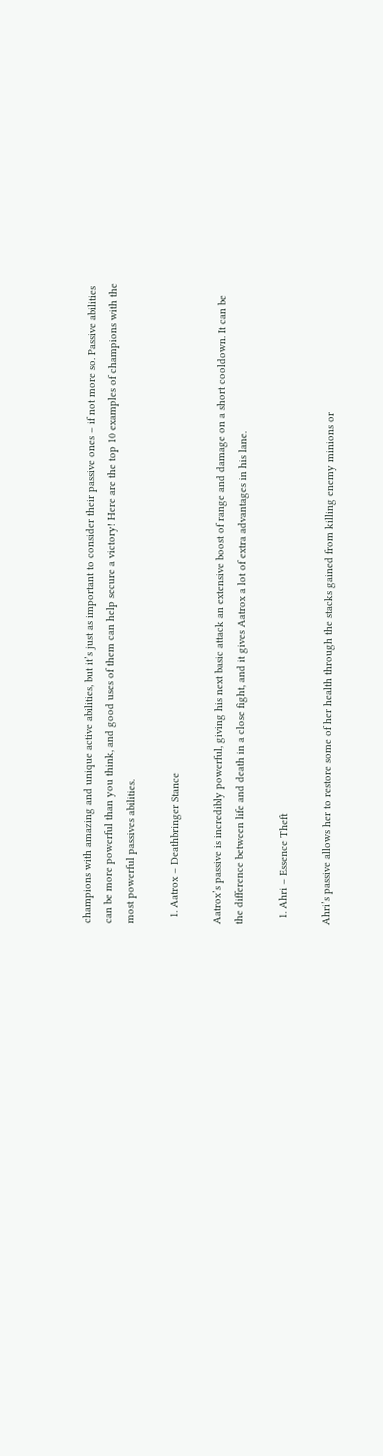champions with amazing and unique active abilities, but it’s just as important to consider their passive ones – if not more so. Passive abilities can be more powerful than you think, and good uses of them can help secure a victory! Here are the top 10 examples of champions with the most powerful passives abilities.

  1. Aatrox – Deathbringer Stance

Aatrox’s passive is incredibly powerful, giving his next basic attack an extensive boost of range and damage on a short cooldown. It can be the difference between life and death in a close fight, and it gives Aatrox a lot of extra advantages in his lane.

  1. Ahri – Essence Theft

Ahri’s passive allows her to restore some of her health through the stacks gained from killing enemy minions or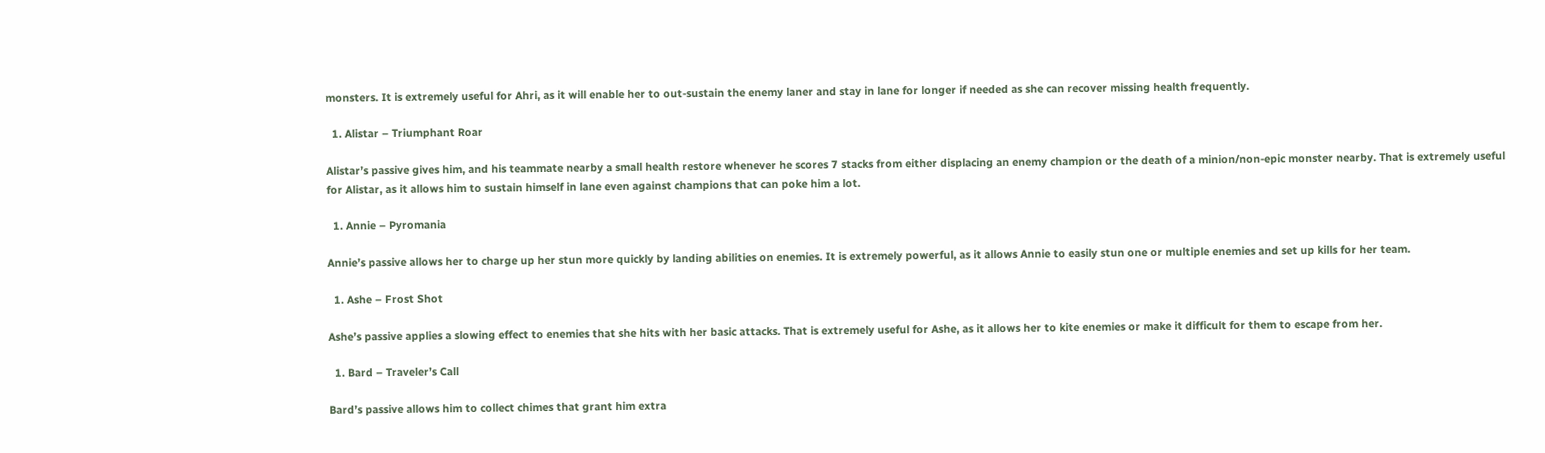monsters. It is extremely useful for Ahri, as it will enable her to out-sustain the enemy laner and stay in lane for longer if needed as she can recover missing health frequently.

  1. Alistar – Triumphant Roar

Alistar’s passive gives him, and his teammate nearby a small health restore whenever he scores 7 stacks from either displacing an enemy champion or the death of a minion/non-epic monster nearby. That is extremely useful for Alistar, as it allows him to sustain himself in lane even against champions that can poke him a lot.

  1. Annie – Pyromania

Annie’s passive allows her to charge up her stun more quickly by landing abilities on enemies. It is extremely powerful, as it allows Annie to easily stun one or multiple enemies and set up kills for her team.

  1. Ashe – Frost Shot

Ashe’s passive applies a slowing effect to enemies that she hits with her basic attacks. That is extremely useful for Ashe, as it allows her to kite enemies or make it difficult for them to escape from her.

  1. Bard – Traveler’s Call

Bard’s passive allows him to collect chimes that grant him extra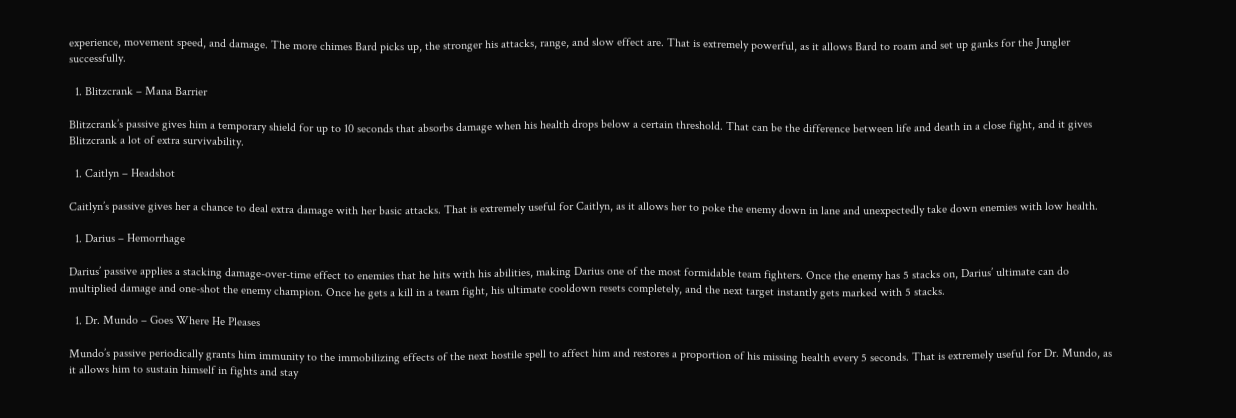experience, movement speed, and damage. The more chimes Bard picks up, the stronger his attacks, range, and slow effect are. That is extremely powerful, as it allows Bard to roam and set up ganks for the Jungler successfully.

  1. Blitzcrank – Mana Barrier

Blitzcrank’s passive gives him a temporary shield for up to 10 seconds that absorbs damage when his health drops below a certain threshold. That can be the difference between life and death in a close fight, and it gives Blitzcrank a lot of extra survivability.

  1. Caitlyn – Headshot

Caitlyn’s passive gives her a chance to deal extra damage with her basic attacks. That is extremely useful for Caitlyn, as it allows her to poke the enemy down in lane and unexpectedly take down enemies with low health.

  1. Darius – Hemorrhage

Darius’ passive applies a stacking damage-over-time effect to enemies that he hits with his abilities, making Darius one of the most formidable team fighters. Once the enemy has 5 stacks on, Darius’ ultimate can do multiplied damage and one-shot the enemy champion. Once he gets a kill in a team fight, his ultimate cooldown resets completely, and the next target instantly gets marked with 5 stacks.

  1. Dr. Mundo – Goes Where He Pleases

Mundo’s passive periodically grants him immunity to the immobilizing effects of the next hostile spell to affect him and restores a proportion of his missing health every 5 seconds. That is extremely useful for Dr. Mundo, as it allows him to sustain himself in fights and stay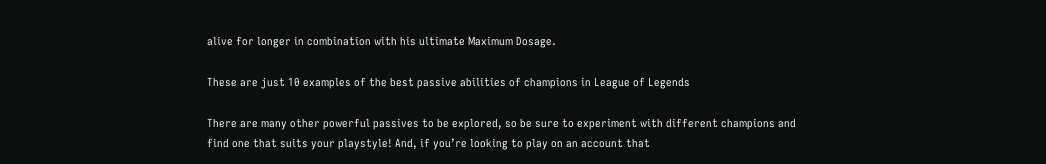alive for longer in combination with his ultimate Maximum Dosage.

These are just 10 examples of the best passive abilities of champions in League of Legends

There are many other powerful passives to be explored, so be sure to experiment with different champions and find one that suits your playstyle! And, if you’re looking to play on an account that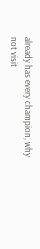already has every champion, why not visit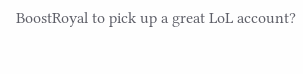BoostRoyal to pick up a great LoL account?